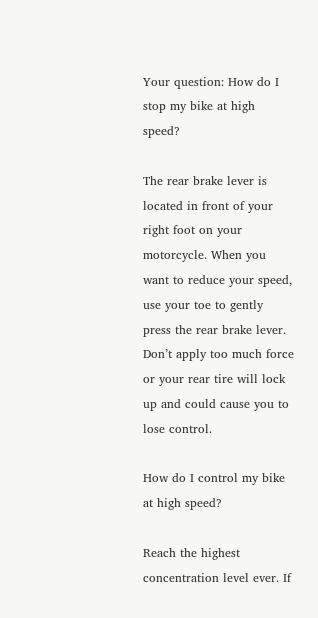Your question: How do I stop my bike at high speed?

The rear brake lever is located in front of your right foot on your motorcycle. When you want to reduce your speed, use your toe to gently press the rear brake lever. Don’t apply too much force or your rear tire will lock up and could cause you to lose control.

How do I control my bike at high speed?

Reach the highest concentration level ever. If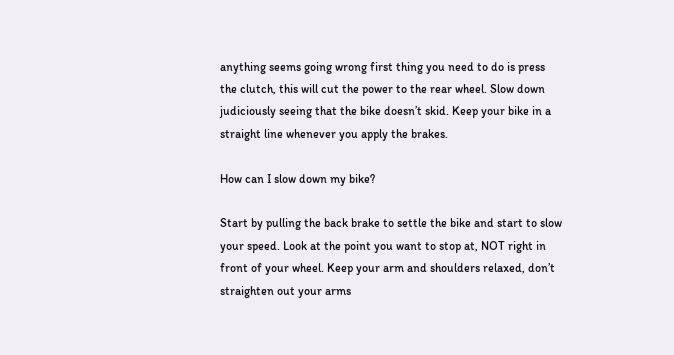anything seems going wrong first thing you need to do is press the clutch, this will cut the power to the rear wheel. Slow down judiciously seeing that the bike doesn’t skid. Keep your bike in a straight line whenever you apply the brakes.

How can I slow down my bike?

Start by pulling the back brake to settle the bike and start to slow your speed. Look at the point you want to stop at, NOT right in front of your wheel. Keep your arm and shoulders relaxed, don’t straighten out your arms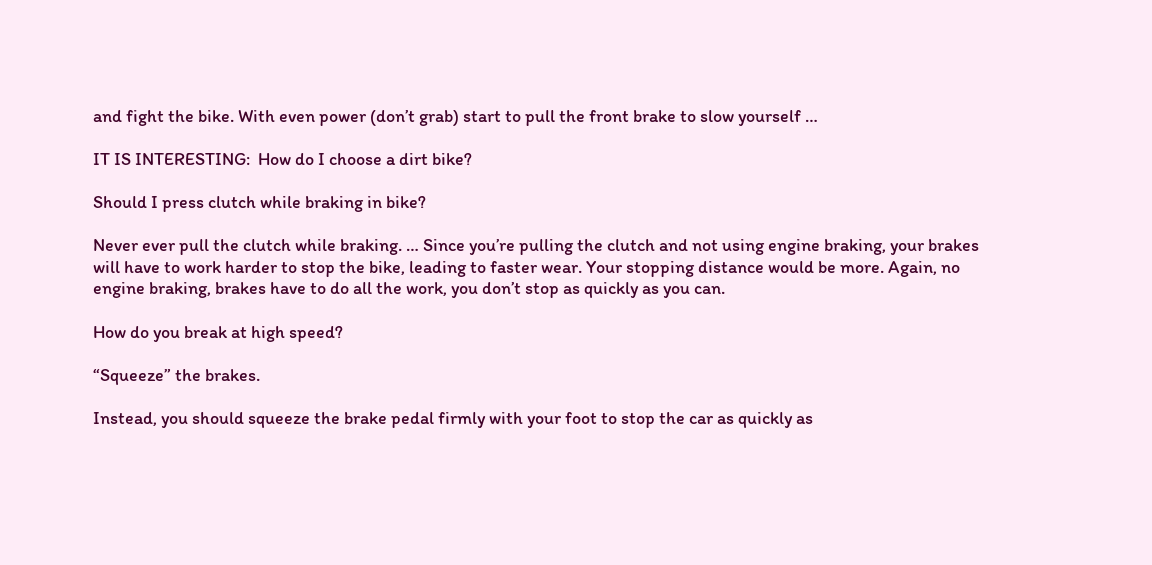and fight the bike. With even power (don’t grab) start to pull the front brake to slow yourself …

IT IS INTERESTING:  How do I choose a dirt bike?

Should I press clutch while braking in bike?

Never ever pull the clutch while braking. … Since you’re pulling the clutch and not using engine braking, your brakes will have to work harder to stop the bike, leading to faster wear. Your stopping distance would be more. Again, no engine braking, brakes have to do all the work, you don’t stop as quickly as you can.

How do you break at high speed?

“Squeeze” the brakes.

Instead, you should squeeze the brake pedal firmly with your foot to stop the car as quickly as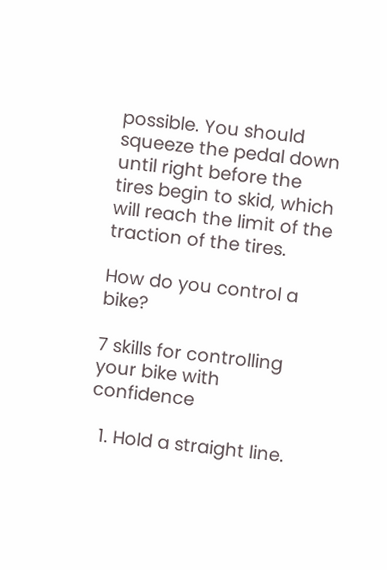possible. You should squeeze the pedal down until right before the tires begin to skid, which will reach the limit of the traction of the tires.

How do you control a bike?

7 skills for controlling your bike with confidence

  1. Hold a straight line.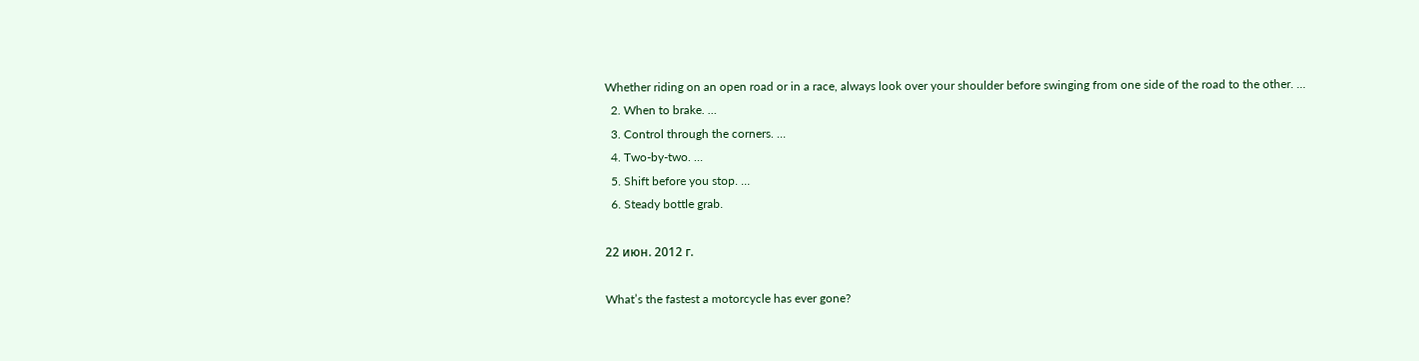Whether riding on an open road or in a race, always look over your shoulder before swinging from one side of the road to the other. …
  2. When to brake. …
  3. Control through the corners. …
  4. Two-by-two. …
  5. Shift before you stop. …
  6. Steady bottle grab.

22 июн. 2012 г.

What’s the fastest a motorcycle has ever gone?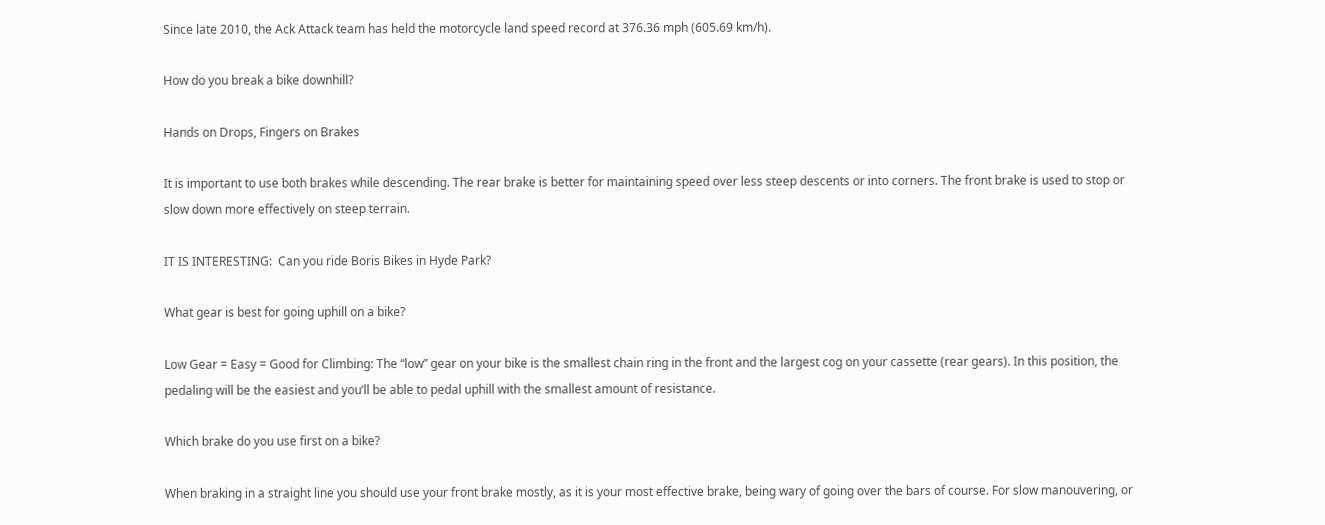Since late 2010, the Ack Attack team has held the motorcycle land speed record at 376.36 mph (605.69 km/h).

How do you break a bike downhill?

Hands on Drops, Fingers on Brakes

It is important to use both brakes while descending. The rear brake is better for maintaining speed over less steep descents or into corners. The front brake is used to stop or slow down more effectively on steep terrain.

IT IS INTERESTING:  Can you ride Boris Bikes in Hyde Park?

What gear is best for going uphill on a bike?

Low Gear = Easy = Good for Climbing: The “low” gear on your bike is the smallest chain ring in the front and the largest cog on your cassette (rear gears). In this position, the pedaling will be the easiest and you’ll be able to pedal uphill with the smallest amount of resistance.

Which brake do you use first on a bike?

When braking in a straight line you should use your front brake mostly, as it is your most effective brake, being wary of going over the bars of course. For slow manouvering, or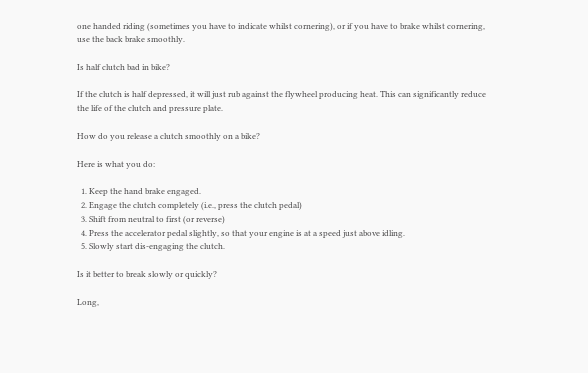one handed riding (sometimes you have to indicate whilst cornering), or if you have to brake whilst cornering, use the back brake smoothly.

Is half clutch bad in bike?

If the clutch is half depressed, it will just rub against the flywheel producing heat. This can significantly reduce the life of the clutch and pressure plate.

How do you release a clutch smoothly on a bike?

Here is what you do:

  1. Keep the hand brake engaged.
  2. Engage the clutch completely (i.e., press the clutch pedal)
  3. Shift from neutral to first (or reverse)
  4. Press the accelerator pedal slightly, so that your engine is at a speed just above idling.
  5. Slowly start dis-engaging the clutch.

Is it better to break slowly or quickly?

Long,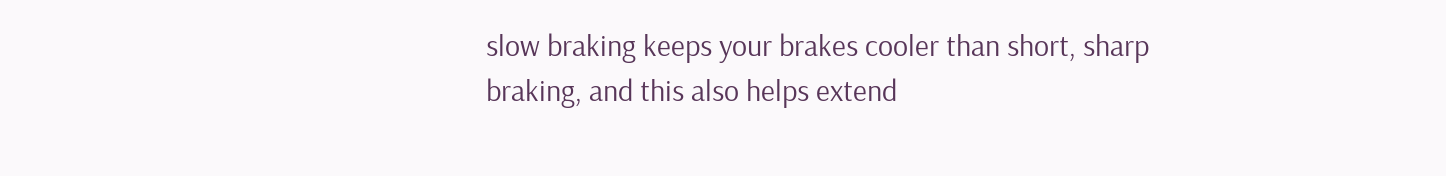slow braking keeps your brakes cooler than short, sharp braking, and this also helps extend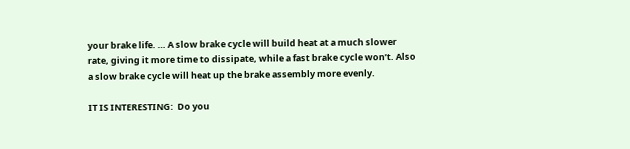your brake life. … A slow brake cycle will build heat at a much slower rate, giving it more time to dissipate, while a fast brake cycle won’t. Also a slow brake cycle will heat up the brake assembly more evenly.

IT IS INTERESTING:  Do you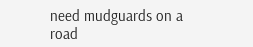need mudguards on a road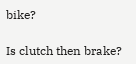bike?

Is clutch then brake?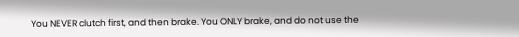You NEVER clutch first, and then brake. You ONLY brake, and do not use the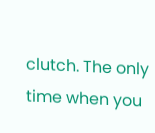clutch. The only time when you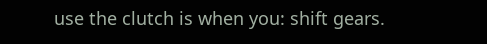use the clutch is when you: shift gears.